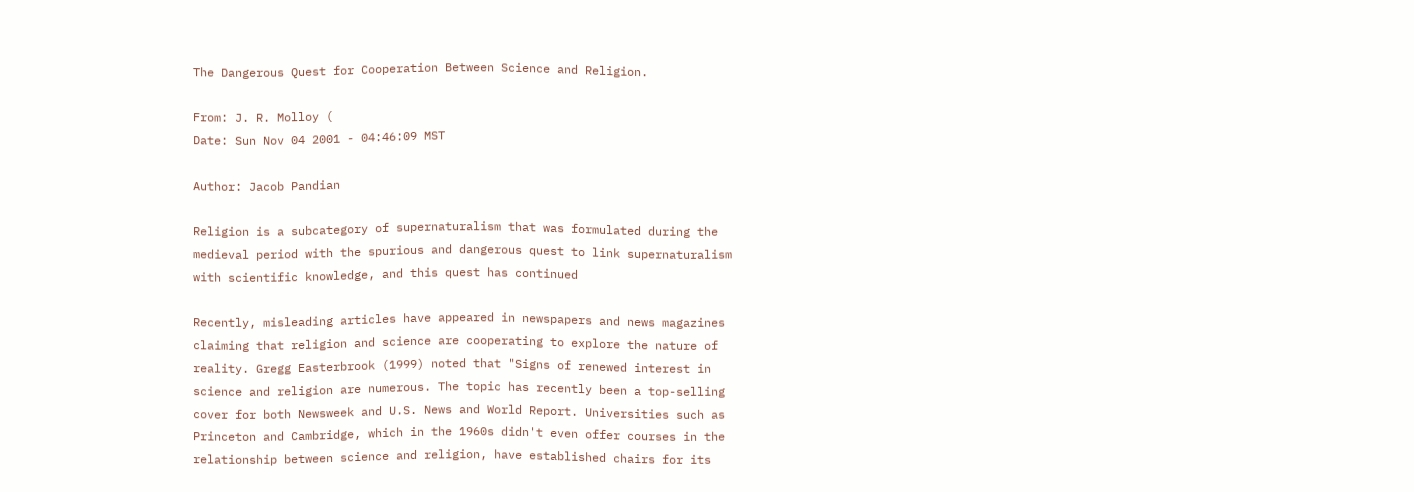The Dangerous Quest for Cooperation Between Science and Religion.

From: J. R. Molloy (
Date: Sun Nov 04 2001 - 04:46:09 MST

Author: Jacob Pandian

Religion is a subcategory of supernaturalism that was formulated during the
medieval period with the spurious and dangerous quest to link supernaturalism
with scientific knowledge, and this quest has continued

Recently, misleading articles have appeared in newspapers and news magazines
claiming that religion and science are cooperating to explore the nature of
reality. Gregg Easterbrook (1999) noted that "Signs of renewed interest in
science and religion are numerous. The topic has recently been a top-selling
cover for both Newsweek and U.S. News and World Report. Universities such as
Princeton and Cambridge, which in the 1960s didn't even offer courses in the
relationship between science and religion, have established chairs for its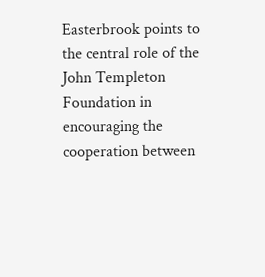Easterbrook points to the central role of the John Templeton Foundation in
encouraging the cooperation between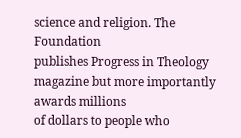science and religion. The Foundation
publishes Progress in Theology magazine but more importantly awards millions
of dollars to people who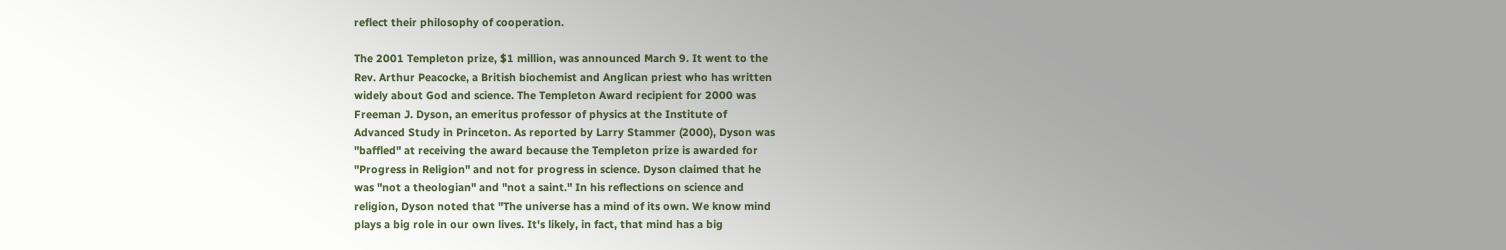reflect their philosophy of cooperation.

The 2001 Templeton prize, $1 million, was announced March 9. It went to the
Rev. Arthur Peacocke, a British biochemist and Anglican priest who has written
widely about God and science. The Templeton Award recipient for 2000 was
Freeman J. Dyson, an emeritus professor of physics at the Institute of
Advanced Study in Princeton. As reported by Larry Stammer (2000), Dyson was
"baffled" at receiving the award because the Templeton prize is awarded for
"Progress in Religion" and not for progress in science. Dyson claimed that he
was "not a theologian" and "not a saint." In his reflections on science and
religion, Dyson noted that "The universe has a mind of its own. We know mind
plays a big role in our own lives. It's likely, in fact, that mind has a big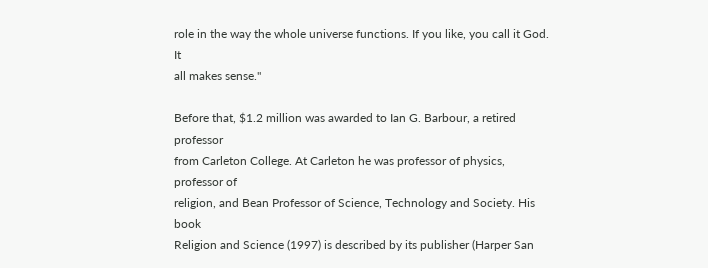role in the way the whole universe functions. If you like, you call it God. It
all makes sense."

Before that, $1.2 million was awarded to Ian G. Barbour, a retired professor
from Carleton College. At Carleton he was professor of physics, professor of
religion, and Bean Professor of Science, Technology and Society. His book
Religion and Science (1997) is described by its publisher (Harper San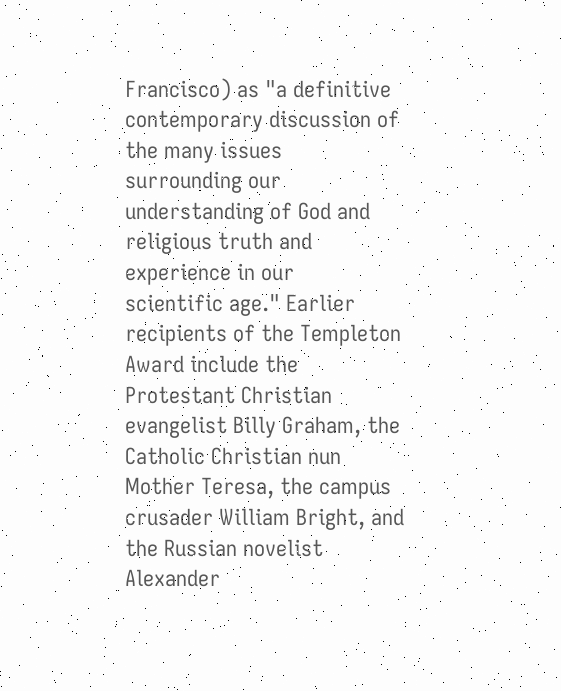Francisco) as "a definitive contemporary discussion of the many issues
surrounding our understanding of God and religious truth and experience in our
scientific age." Earlier recipients of the Templeton Award include the
Protestant Christian evangelist Billy Graham, the Catholic Christian nun
Mother Teresa, the campus crusader William Bright, and the Russian novelist
Alexander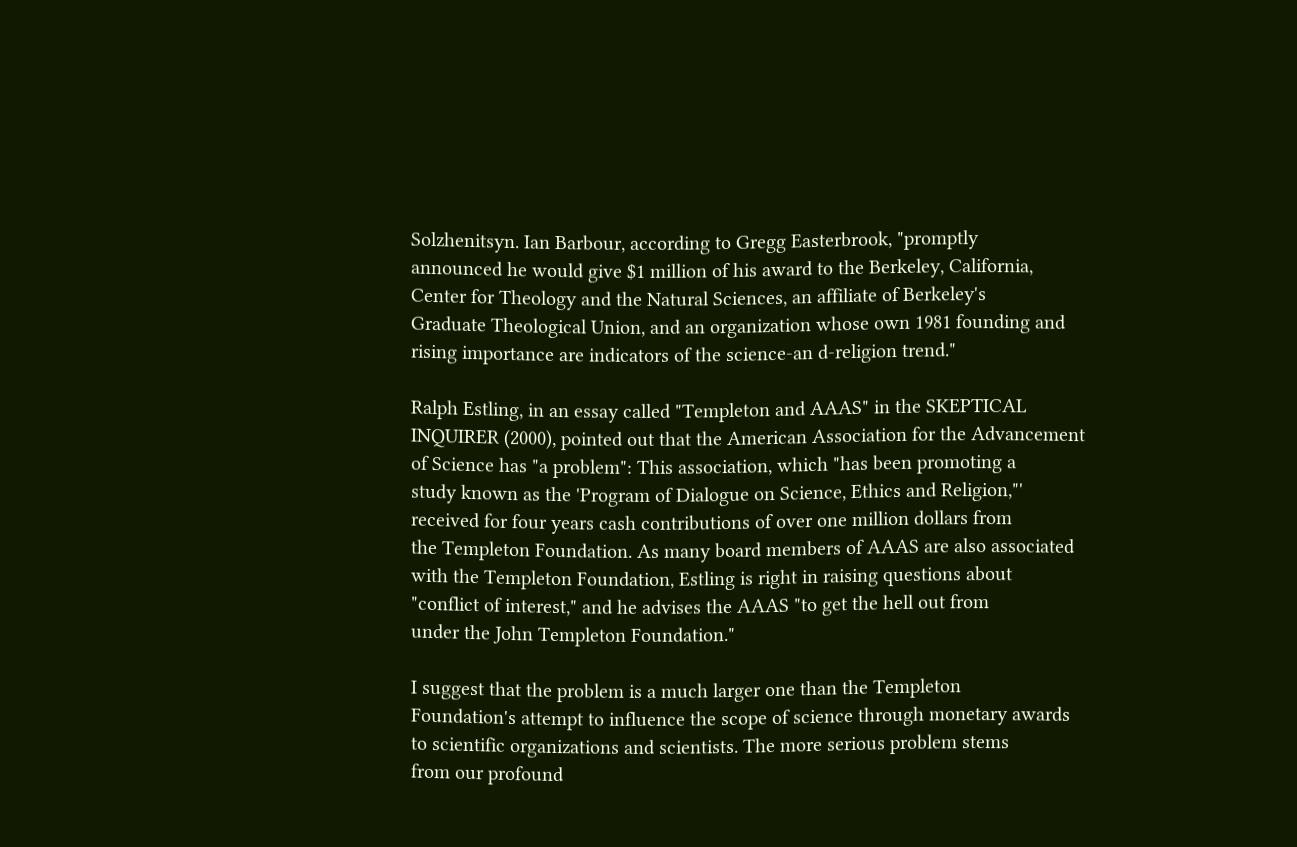Solzhenitsyn. Ian Barbour, according to Gregg Easterbrook, "promptly
announced he would give $1 million of his award to the Berkeley, California,
Center for Theology and the Natural Sciences, an affiliate of Berkeley's
Graduate Theological Union, and an organization whose own 1981 founding and
rising importance are indicators of the science-an d-religion trend."

Ralph Estling, in an essay called "Templeton and AAAS" in the SKEPTICAL
INQUIRER (2000), pointed out that the American Association for the Advancement
of Science has "a problem": This association, which "has been promoting a
study known as the 'Program of Dialogue on Science, Ethics and Religion,"'
received for four years cash contributions of over one million dollars from
the Templeton Foundation. As many board members of AAAS are also associated
with the Templeton Foundation, Estling is right in raising questions about
"conflict of interest," and he advises the AAAS "to get the hell out from
under the John Templeton Foundation."

I suggest that the problem is a much larger one than the Templeton
Foundation's attempt to influence the scope of science through monetary awards
to scientific organizations and scientists. The more serious problem stems
from our profound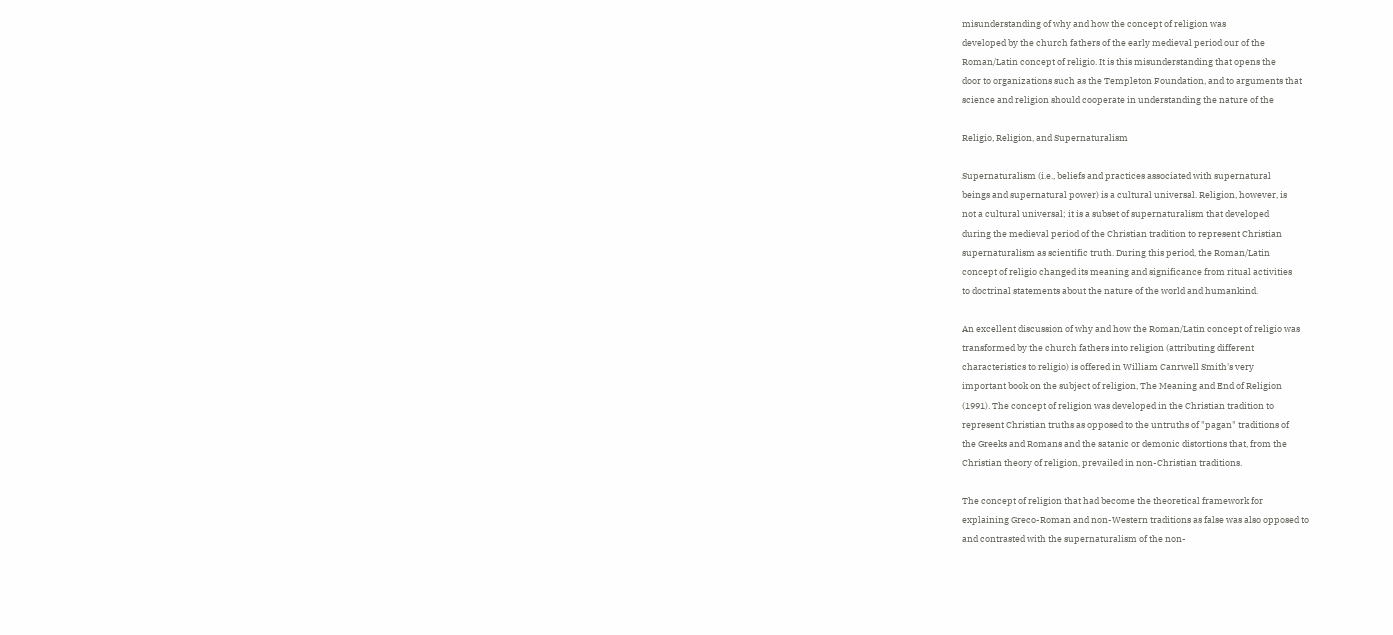misunderstanding of why and how the concept of religion was
developed by the church fathers of the early medieval period our of the
Roman/Latin concept of religio. It is this misunderstanding that opens the
door to organizations such as the Templeton Foundation, and to arguments that
science and religion should cooperate in understanding the nature of the

Religio, Religion, and Supernaturalism

Supernaturalism (i.e., beliefs and practices associated with supernatural
beings and supernatural power) is a cultural universal. Religion, however, is
not a cultural universal; it is a subset of supernaturalism that developed
during the medieval period of the Christian tradition to represent Christian
supernaturalism as scientific truth. During this period, the Roman/Latin
concept of religio changed its meaning and significance from ritual activities
to doctrinal statements about the nature of the world and humankind.

An excellent discussion of why and how the Roman/Latin concept of religio was
transformed by the church fathers into religion (attributing different
characteristics to religio) is offered in William Canrwell Smith's very
important book on the subject of religion, The Meaning and End of Religion
(1991). The concept of religion was developed in the Christian tradition to
represent Christian truths as opposed to the untruths of "pagan" traditions of
the Greeks and Romans and the satanic or demonic distortions that, from the
Christian theory of religion, prevailed in non-Christian traditions.

The concept of religion that had become the theoretical framework for
explaining Greco-Roman and non-Western traditions as false was also opposed to
and contrasted with the supernaturalism of the non-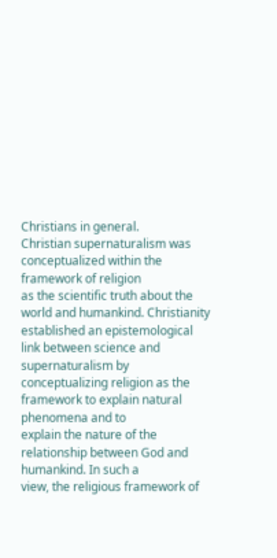Christians in general.
Christian supernaturalism was conceptualized within the framework of religion
as the scientific truth about the world and humankind. Christianity
established an epistemological link between science and supernaturalism by
conceptualizing religion as the framework to explain natural phenomena and to
explain the nature of the relationship between God and humankind. In such a
view, the religious framework of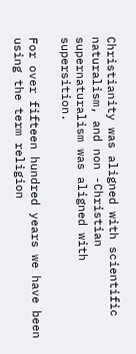Christianity was aligned with scientific
naturalism, and non -Christian supernaturalism was aligned with supersition.

For over fifteen hundred years we have been using the term religion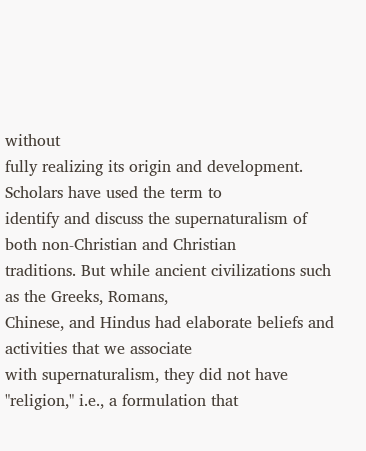without
fully realizing its origin and development. Scholars have used the term to
identify and discuss the supernaturalism of both non-Christian and Christian
traditions. But while ancient civilizations such as the Greeks, Romans,
Chinese, and Hindus had elaborate beliefs and activities that we associate
with supernaturalism, they did not have "religion," i.e., a formulation that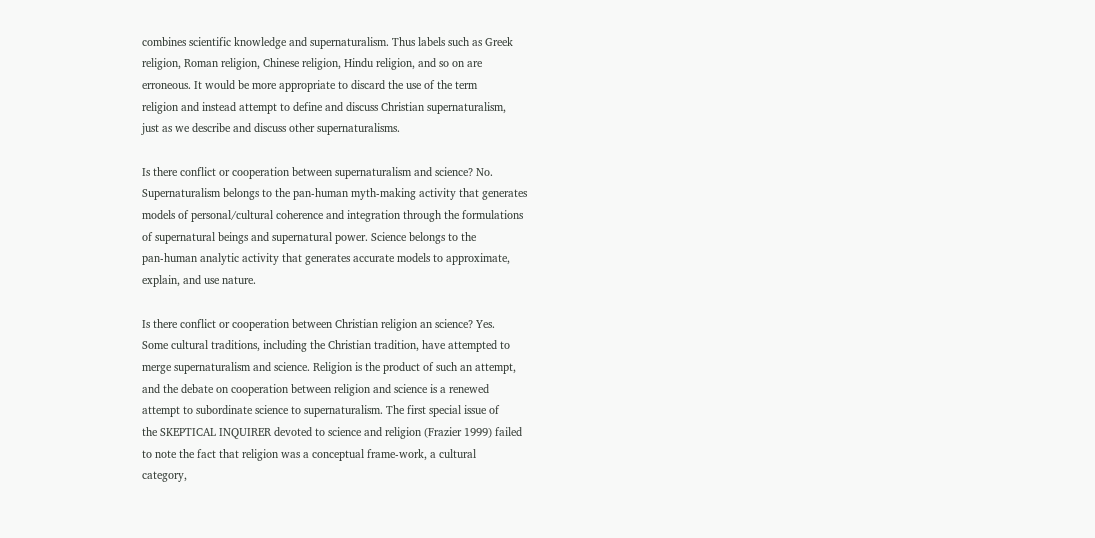combines scientific knowledge and supernaturalism. Thus labels such as Greek
religion, Roman religion, Chinese religion, Hindu religion, and so on are
erroneous. It would be more appropriate to discard the use of the term
religion and instead attempt to define and discuss Christian supernaturalism,
just as we describe and discuss other supernaturalisms.

Is there conflict or cooperation between supernaturalism and science? No.
Supernaturalism belongs to the pan-human myth-making activity that generates
models of personal/cultural coherence and integration through the formulations
of supernatural beings and supernatural power. Science belongs to the
pan-human analytic activity that generates accurate models to approximate,
explain, and use nature.

Is there conflict or cooperation between Christian religion an science? Yes.
Some cultural traditions, including the Christian tradition, have attempted to
merge supernaturalism and science. Religion is the product of such an attempt,
and the debate on cooperation between religion and science is a renewed
attempt to subordinate science to supernaturalism. The first special issue of
the SKEPTICAL INQUIRER devoted to science and religion (Frazier 1999) failed
to note the fact that religion was a conceptual frame-work, a cultural
category,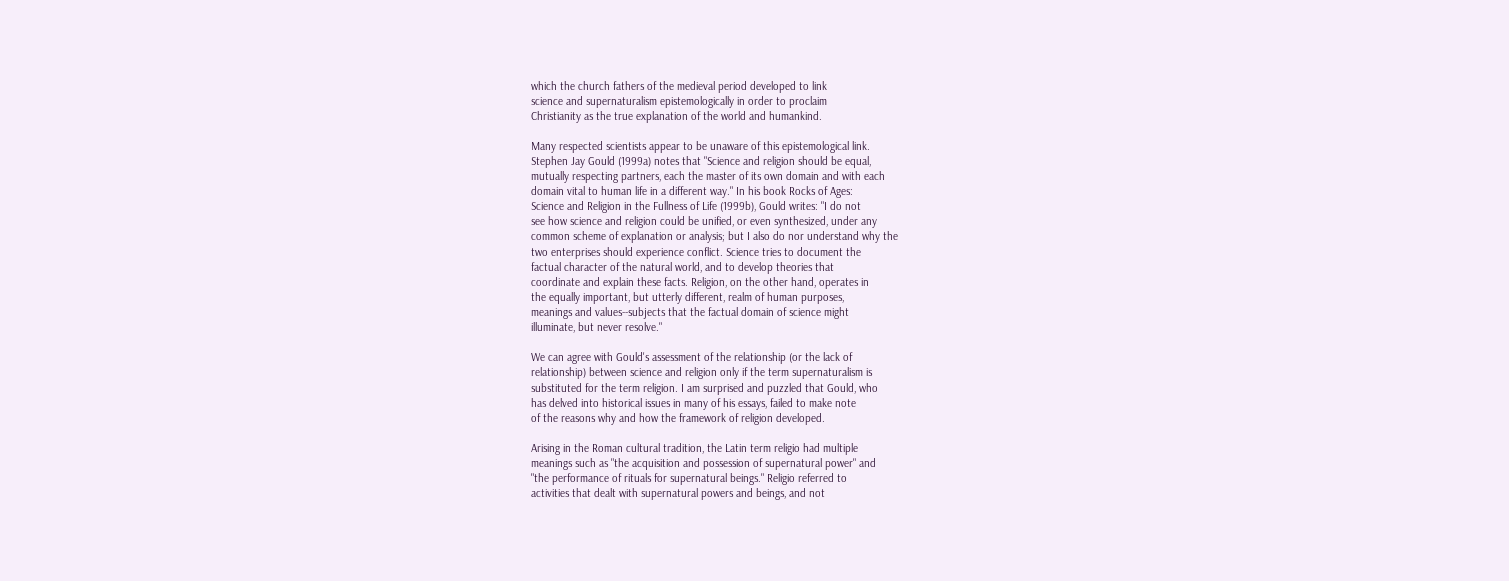which the church fathers of the medieval period developed to link
science and supernaturalism epistemologically in order to proclaim
Christianity as the true explanation of the world and humankind.

Many respected scientists appear to be unaware of this epistemological link.
Stephen Jay Gould (1999a) notes that "Science and religion should be equal,
mutually respecting partners, each the master of its own domain and with each
domain vital to human life in a different way." In his book Rocks of Ages:
Science and Religion in the Fullness of Life (1999b), Gould writes: "I do not
see how science and religion could be unified, or even synthesized, under any
common scheme of explanation or analysis; but I also do nor understand why the
two enterprises should experience conflict. Science tries to document the
factual character of the natural world, and to develop theories that
coordinate and explain these facts. Religion, on the other hand, operates in
the equally important, but utterly different, realm of human purposes,
meanings and values--subjects that the factual domain of science might
illuminate, but never resolve."

We can agree with Gould's assessment of the relationship (or the lack of
relationship) between science and religion only if the term supernaturalism is
substituted for the term religion. I am surprised and puzzled that Gould, who
has delved into historical issues in many of his essays, failed to make note
of the reasons why and how the framework of religion developed.

Arising in the Roman cultural tradition, the Latin term religio had multiple
meanings such as "the acquisition and possession of supernatural power" and
"the performance of rituals for supernatural beings." Religio referred to
activities that dealt with supernatural powers and beings, and not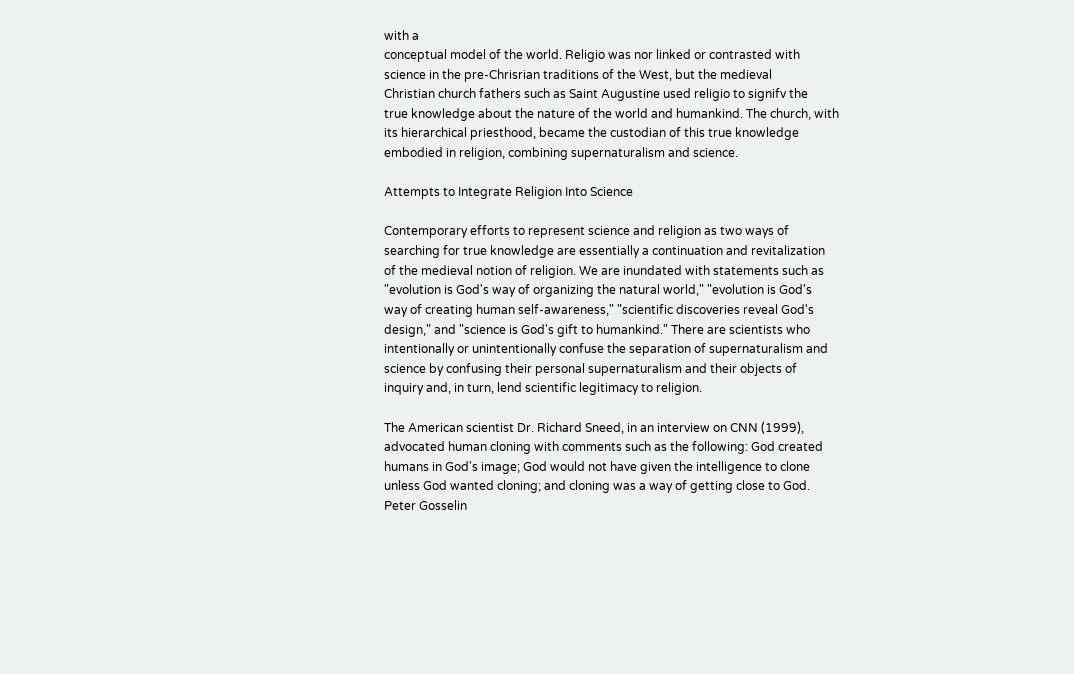with a
conceptual model of the world. Religio was nor linked or contrasted with
science in the pre-Chrisrian traditions of the West, but the medieval
Christian church fathers such as Saint Augustine used religio to signifv the
true knowledge about the nature of the world and humankind. The church, with
its hierarchical priesthood, became the custodian of this true knowledge
embodied in religion, combining supernaturalism and science.

Attempts to Integrate Religion Into Science

Contemporary efforts to represent science and religion as two ways of
searching for true knowledge are essentially a continuation and revitalization
of the medieval notion of religion. We are inundated with statements such as
"evolution is God's way of organizing the natural world," "evolution is God's
way of creating human self-awareness," "scientific discoveries reveal God's
design," and "science is God's gift to humankind." There are scientists who
intentionally or unintentionally confuse the separation of supernaturalism and
science by confusing their personal supernaturalism and their objects of
inquiry and, in turn, lend scientific legitimacy to religion.

The American scientist Dr. Richard Sneed, in an interview on CNN (1999),
advocated human cloning with comments such as the following: God created
humans in God's image; God would not have given the intelligence to clone
unless God wanted cloning; and cloning was a way of getting close to God.
Peter Gosselin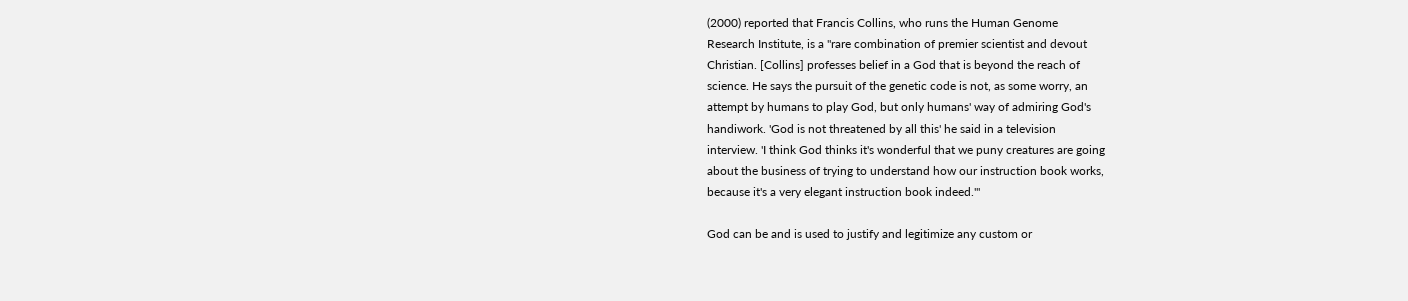(2000) reported that Francis Collins, who runs the Human Genome
Research Institute, is a "rare combination of premier scientist and devout
Christian. [Collins] professes belief in a God that is beyond the reach of
science. He says the pursuit of the genetic code is not, as some worry, an
attempt by humans to play God, but only humans' way of admiring God's
handiwork. 'God is not threatened by all this' he said in a television
interview. 'I think God thinks it's wonderful that we puny creatures are going
about the business of trying to understand how our instruction book works,
because it's a very elegant instruction book indeed.'"

God can be and is used to justify and legitimize any custom or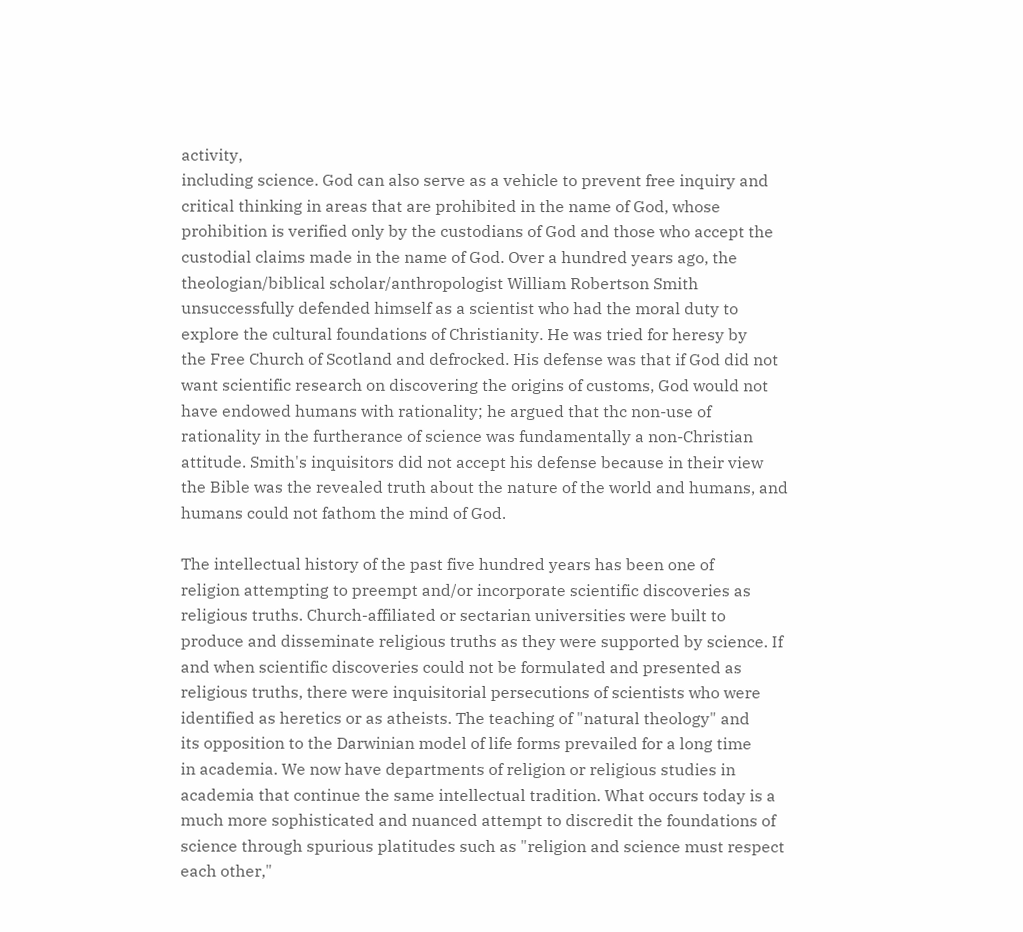activity,
including science. God can also serve as a vehicle to prevent free inquiry and
critical thinking in areas that are prohibited in the name of God, whose
prohibition is verified only by the custodians of God and those who accept the
custodial claims made in the name of God. Over a hundred years ago, the
theologian/biblical scholar/anthropologist William Robertson Smith
unsuccessfully defended himself as a scientist who had the moral duty to
explore the cultural foundations of Christianity. He was tried for heresy by
the Free Church of Scotland and defrocked. His defense was that if God did not
want scientific research on discovering the origins of customs, God would not
have endowed humans with rationality; he argued that thc non-use of
rationality in the furtherance of science was fundamentally a non-Christian
attitude. Smith's inquisitors did not accept his defense because in their view
the Bible was the revealed truth about the nature of the world and humans, and
humans could not fathom the mind of God.

The intellectual history of the past five hundred years has been one of
religion attempting to preempt and/or incorporate scientific discoveries as
religious truths. Church-affiliated or sectarian universities were built to
produce and disseminate religious truths as they were supported by science. If
and when scientific discoveries could not be formulated and presented as
religious truths, there were inquisitorial persecutions of scientists who were
identified as heretics or as atheists. The teaching of "natural theology" and
its opposition to the Darwinian model of life forms prevailed for a long time
in academia. We now have departments of religion or religious studies in
academia that continue the same intellectual tradition. What occurs today is a
much more sophisticated and nuanced attempt to discredit the foundations of
science through spurious platitudes such as "religion and science must respect
each other,"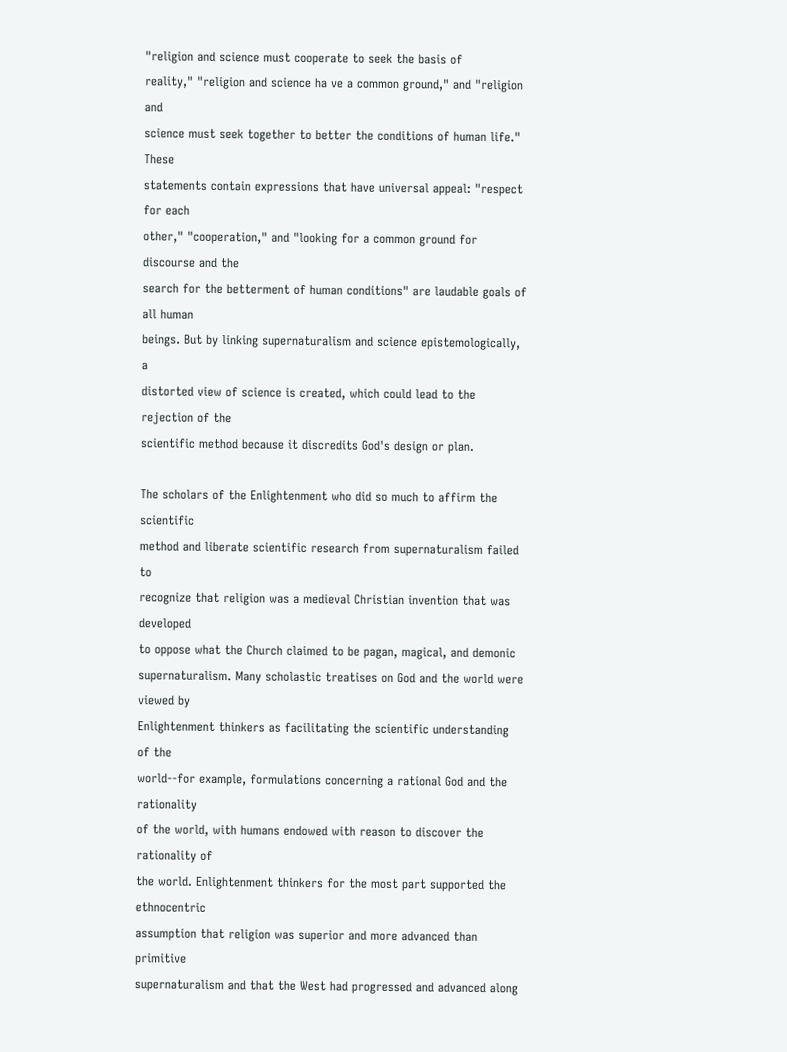"religion and science must cooperate to seek the basis of
reality," "religion and science ha ve a common ground," and "religion and
science must seek together to better the conditions of human life." These
statements contain expressions that have universal appeal: "respect for each
other," "cooperation," and "looking for a common ground for discourse and the
search for the betterment of human conditions" are laudable goals of all human
beings. But by linking supernaturalism and science epistemologically, a
distorted view of science is created, which could lead to the rejection of the
scientific method because it discredits God's design or plan.

The scholars of the Enlightenment who did so much to affirm the scientific
method and liberate scientific research from supernaturalism failed to
recognize that religion was a medieval Christian invention that was developed
to oppose what the Church claimed to be pagan, magical, and demonic
supernaturalism. Many scholastic treatises on God and the world were viewed by
Enlightenment thinkers as facilitating the scientific understanding of the
world--for example, formulations concerning a rational God and the rationality
of the world, with humans endowed with reason to discover the rationality of
the world. Enlightenment thinkers for the most part supported the ethnocentric
assumption that religion was superior and more advanced than primitive
supernaturalism and that the West had progressed and advanced along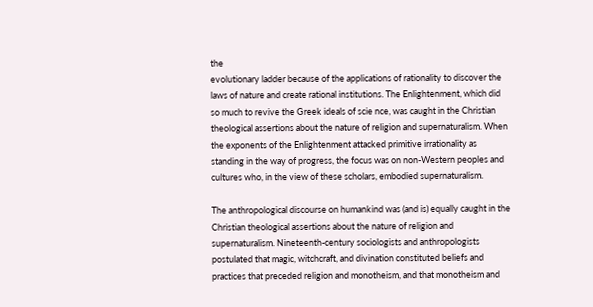the
evolutionary ladder because of the applications of rationality to discover the
laws of nature and create rational institutions. The Enlightenment, which did
so much to revive the Greek ideals of scie nce, was caught in the Christian
theological assertions about the nature of religion and supernaturalism. When
the exponents of the Enlightenment attacked primitive irrationality as
standing in the way of progress, the focus was on non-Western peoples and
cultures who, in the view of these scholars, embodied supernaturalism.

The anthropological discourse on humankind was (and is) equally caught in the
Christian theological assertions about the nature of religion and
supernaturalism. Nineteenth-century sociologists and anthropologists
postulated that magic, witchcraft, and divination constituted beliefs and
practices that preceded religion and monotheism, and that monotheism and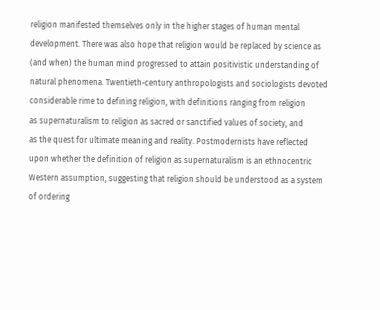religion manifested themselves only in the higher stages of human mental
development. There was also hope that religion would be replaced by science as
(and when) the human mind progressed to attain positivistic understanding of
natural phenomena. Twentieth-century anthropologists and sociologists devoted
considerable rime to defining religion, with definitions ranging from religion
as supernaturalism to religion as sacred or sanctified values of society, and
as the quest for ultimate meaning and reality. Postmodernists have reflected
upon whether the definition of religion as supernaturalism is an ethnocentric
Western assumption, suggesting that religion should be understood as a system
of ordering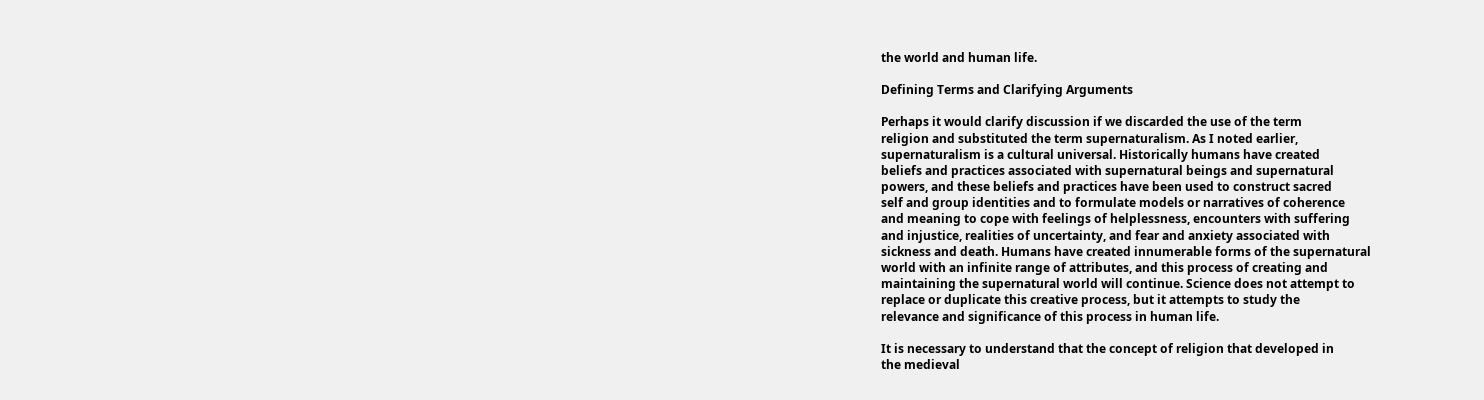the world and human life.

Defining Terms and Clarifying Arguments

Perhaps it would clarify discussion if we discarded the use of the term
religion and substituted the term supernaturalism. As I noted earlier,
supernaturalism is a cultural universal. Historically humans have created
beliefs and practices associated with supernatural beings and supernatural
powers, and these beliefs and practices have been used to construct sacred
self and group identities and to formulate models or narratives of coherence
and meaning to cope with feelings of helplessness, encounters with suffering
and injustice, realities of uncertainty, and fear and anxiety associated with
sickness and death. Humans have created innumerable forms of the supernatural
world with an infinite range of attributes, and this process of creating and
maintaining the supernatural world will continue. Science does not attempt to
replace or duplicate this creative process, but it attempts to study the
relevance and significance of this process in human life.

It is necessary to understand that the concept of religion that developed in
the medieval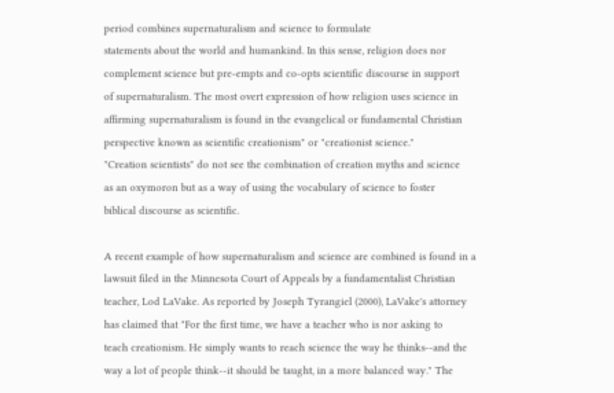period combines supernaturalism and science to formulate
statements about the world and humankind. In this sense, religion does nor
complement science but pre-empts and co-opts scientific discourse in support
of supernaturalism. The most overt expression of how religion uses science in
affirming supernaturalism is found in the evangelical or fundamental Christian
perspective known as scientific creationism" or "creationist science."
"Creation scientists" do not see the combination of creation myths and science
as an oxymoron but as a way of using the vocabulary of science to foster
biblical discourse as scientific.

A recent example of how supernaturalism and science are combined is found in a
lawsuit filed in the Minnesota Court of Appeals by a fundamentalist Christian
teacher, Lod LaVake. As reported by Joseph Tyrangiel (2000), LaVake's attorney
has claimed that "For the first time, we have a teacher who is nor asking to
teach creationism. He simply wants to reach science the way he thinks--and the
way a lot of people think--it should be taught, in a more balanced way." The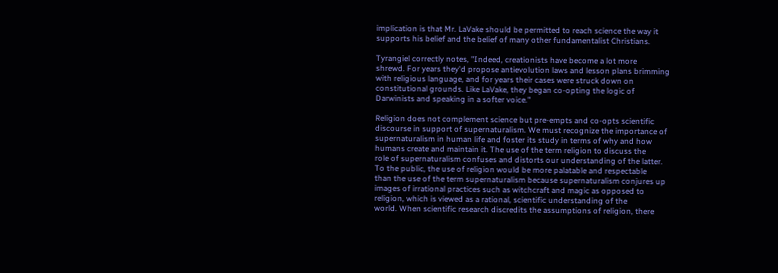implication is that Mr. LaVake should be permitted to reach science the way it
supports his belief and the belief of many other fundamentalist Christians.

Tyrangiel correctly notes, "Indeed, creationists have become a lot more
shrewd. For years they'd propose antievolution laws and lesson plans brimming
with religious language, and for years their cases were struck down on
constitutional grounds. Like LaVake, they began co-opting the logic of
Darwinists and speaking in a softer voice."

Religion does not complement science but pre-empts and co-opts scientific
discourse in support of supernaturalism. We must recognize the importance of
supernaturalism in human life and foster its study in terms of why and how
humans create and maintain it. The use of the term religion to discuss the
role of supernaturalism confuses and distorts our understanding of the latter.
To the public, the use of religion would be more palatable and respectable
than the use of the term supernaturalism because supernaturalism conjures up
images of irrational practices such as witchcraft and magic as opposed to
religion, which is viewed as a rational, scientific understanding of the
world. When scientific research discredits the assumptions of religion, there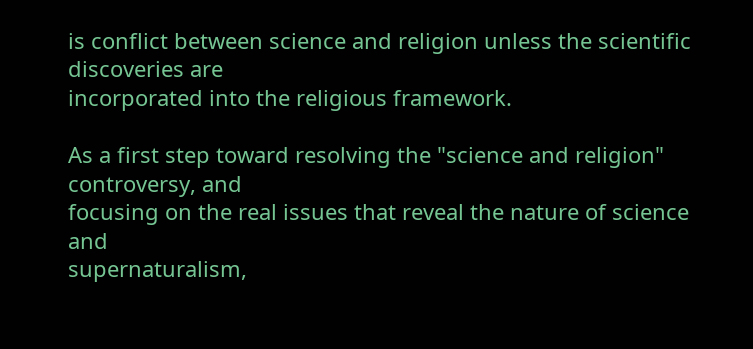is conflict between science and religion unless the scientific discoveries are
incorporated into the religious framework.

As a first step toward resolving the "science and religion" controversy, and
focusing on the real issues that reveal the nature of science and
supernaturalism,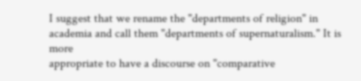I suggest that we rename the "departments of religion" in
academia and call them "departments of supernaturalism." It is more
appropriate to have a discourse on "comparative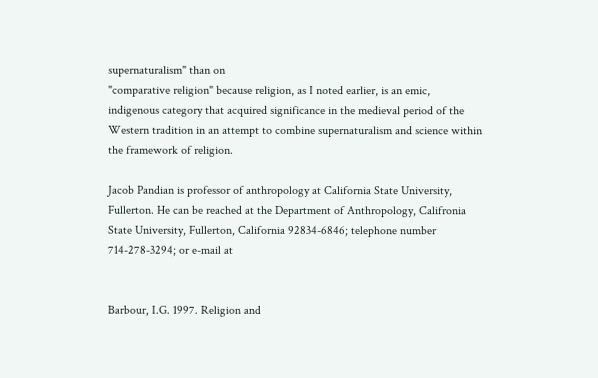supernaturalism" than on
"comparative religion" because religion, as I noted earlier, is an emic,
indigenous category that acquired significance in the medieval period of the
Western tradition in an attempt to combine supernaturalism and science within
the framework of religion.

Jacob Pandian is professor of anthropology at California State University,
Fullerton. He can be reached at the Department of Anthropology, Califronia
State University, Fullerton, California 92834-6846; telephone number
714-278-3294; or e-mail at


Barbour, I.G. 1997. Religion and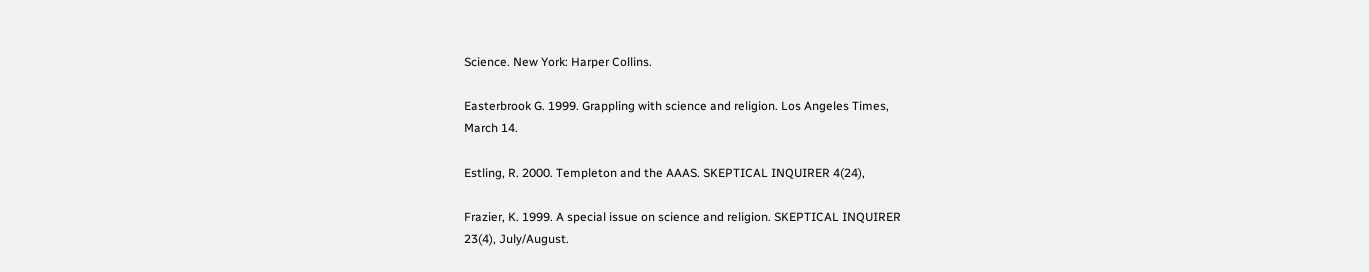Science. New York: Harper Collins.

Easterbrook G. 1999. Grappling with science and religion. Los Angeles Times,
March 14.

Estling, R. 2000. Templeton and the AAAS. SKEPTICAL INQUIRER 4(24),

Frazier, K. 1999. A special issue on science and religion. SKEPTICAL INQUIRER
23(4), July/August.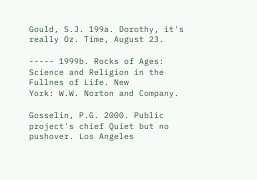Gould, S.J. 199a. Dorothy, it's really Oz. Time, August 23.

----- 1999b. Rocks of Ages: Science and Religion in the Fullnes of Life. New
York: W.W. Norton and Company.

Gosselin, P.G. 2000. Public project's chief Quiet but no pushover. Los Angeles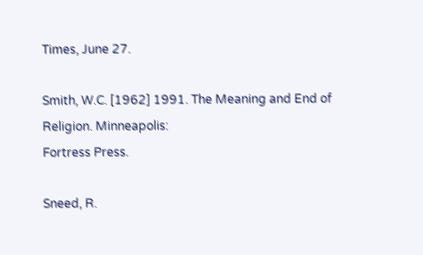Times, June 27.

Smith, W.C. [1962] 1991. The Meaning and End of Religion. Minneapolis:
Fortress Press.

Sneed, R.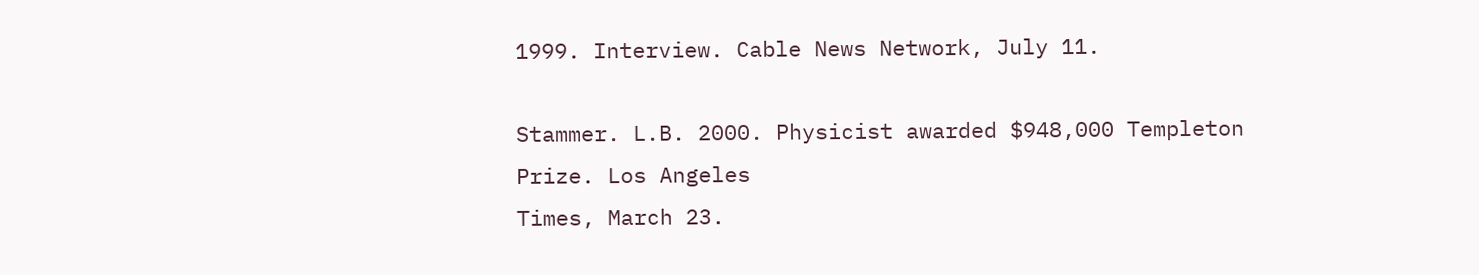1999. Interview. Cable News Network, July 11.

Stammer. L.B. 2000. Physicist awarded $948,000 Templeton Prize. Los Angeles
Times, March 23.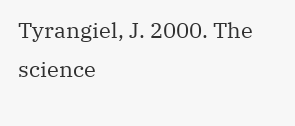Tyrangiel, J. 2000. The science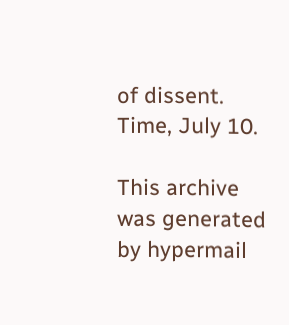of dissent. Time, July 10.

This archive was generated by hypermail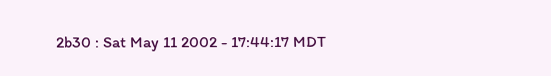2b30 : Sat May 11 2002 - 17:44:17 MDT